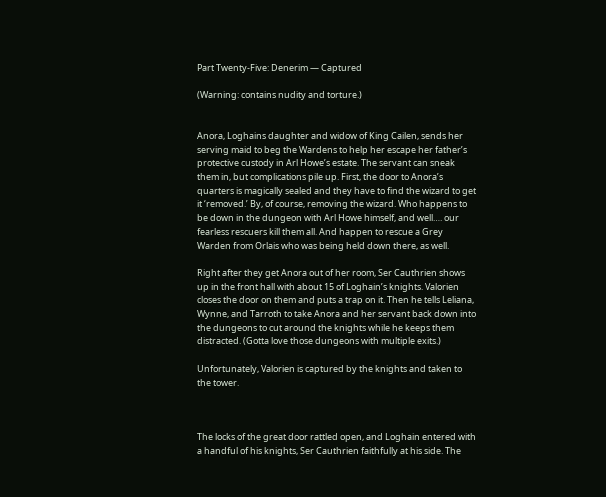Part Twenty-Five: Denerim — Captured

(Warning: contains nudity and torture.)


Anora, Loghains daughter and widow of King Cailen, sends her serving maid to beg the Wardens to help her escape her father’s protective custody in Arl Howe’s estate. The servant can sneak them in, but complications pile up. First, the door to Anora’s quarters is magically sealed and they have to find the wizard to get it ‘removed.’ By, of course, removing the wizard. Who happens to be down in the dungeon with Arl Howe himself, and well…. our fearless rescuers kill them all. And happen to rescue a Grey Warden from Orlais who was being held down there, as well.

Right after they get Anora out of her room, Ser Cauthrien shows up in the front hall with about 15 of Loghain’s knights. Valorien closes the door on them and puts a trap on it. Then he tells Leliana, Wynne, and Tarroth to take Anora and her servant back down into the dungeons to cut around the knights while he keeps them distracted. (Gotta love those dungeons with multiple exits.)

Unfortunately, Valorien is captured by the knights and taken to the tower.



The locks of the great door rattled open, and Loghain entered with a handful of his knights, Ser Cauthrien faithfully at his side. The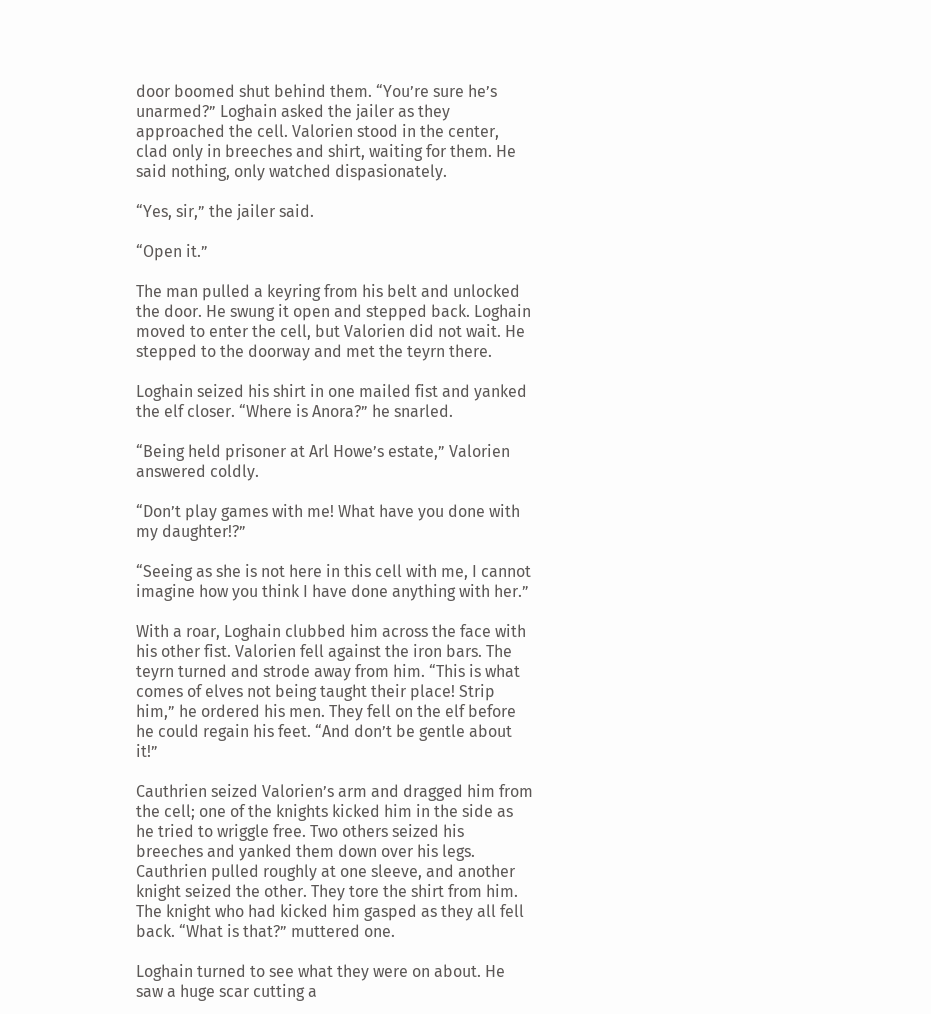door boomed shut behind them. “You’re sure he’s unarmed?” Loghain asked the jailer as they approached the cell. Valorien stood in the center, clad only in breeches and shirt, waiting for them. He said nothing, only watched dispasionately.

“Yes, sir,” the jailer said.

“Open it.”

The man pulled a keyring from his belt and unlocked the door. He swung it open and stepped back. Loghain moved to enter the cell, but Valorien did not wait. He stepped to the doorway and met the teyrn there.

Loghain seized his shirt in one mailed fist and yanked the elf closer. “Where is Anora?” he snarled.

“Being held prisoner at Arl Howe’s estate,” Valorien answered coldly.

“Don’t play games with me! What have you done with my daughter!?”

“Seeing as she is not here in this cell with me, I cannot imagine how you think I have done anything with her.”

With a roar, Loghain clubbed him across the face with his other fist. Valorien fell against the iron bars. The teyrn turned and strode away from him. “This is what comes of elves not being taught their place! Strip him,” he ordered his men. They fell on the elf before he could regain his feet. “And don’t be gentle about it!”

Cauthrien seized Valorien’s arm and dragged him from the cell; one of the knights kicked him in the side as he tried to wriggle free. Two others seized his breeches and yanked them down over his legs. Cauthrien pulled roughly at one sleeve, and another knight seized the other. They tore the shirt from him. The knight who had kicked him gasped as they all fell back. “What is that?” muttered one.

Loghain turned to see what they were on about. He saw a huge scar cutting a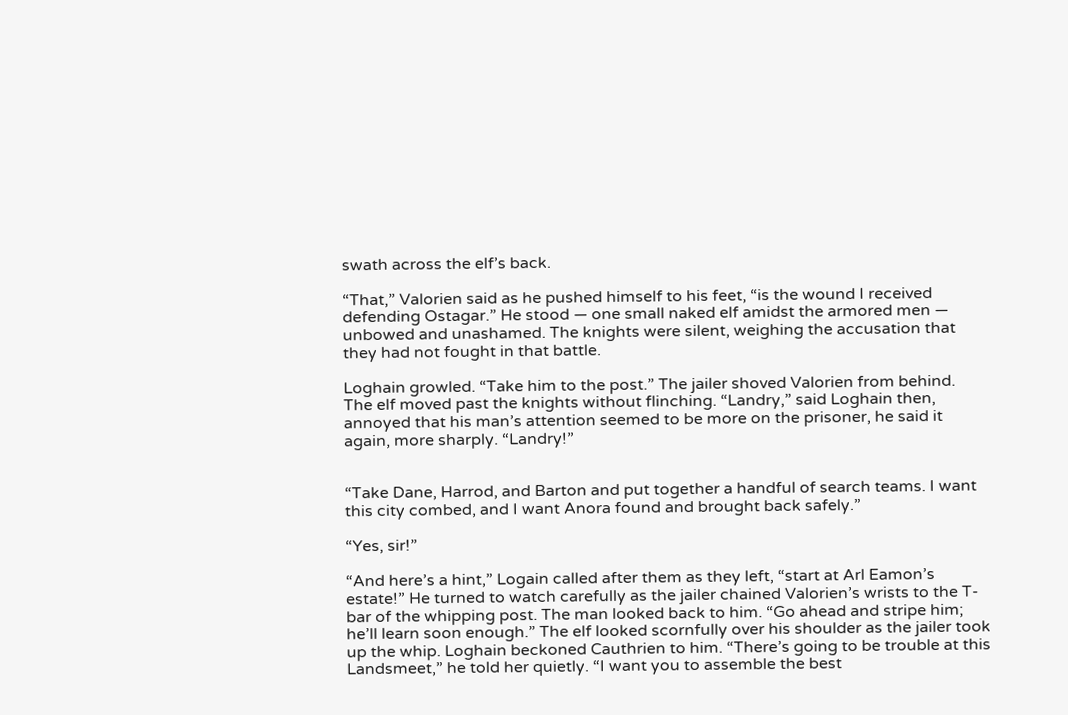swath across the elf’s back.

“That,” Valorien said as he pushed himself to his feet, “is the wound I received defending Ostagar.” He stood — one small naked elf amidst the armored men — unbowed and unashamed. The knights were silent, weighing the accusation that they had not fought in that battle.

Loghain growled. “Take him to the post.” The jailer shoved Valorien from behind. The elf moved past the knights without flinching. “Landry,” said Loghain then, annoyed that his man’s attention seemed to be more on the prisoner, he said it again, more sharply. “Landry!”


“Take Dane, Harrod, and Barton and put together a handful of search teams. I want this city combed, and I want Anora found and brought back safely.”

“Yes, sir!”

“And here’s a hint,” Logain called after them as they left, “start at Arl Eamon’s estate!” He turned to watch carefully as the jailer chained Valorien’s wrists to the T-bar of the whipping post. The man looked back to him. “Go ahead and stripe him; he’ll learn soon enough.” The elf looked scornfully over his shoulder as the jailer took up the whip. Loghain beckoned Cauthrien to him. “There’s going to be trouble at this Landsmeet,” he told her quietly. “I want you to assemble the best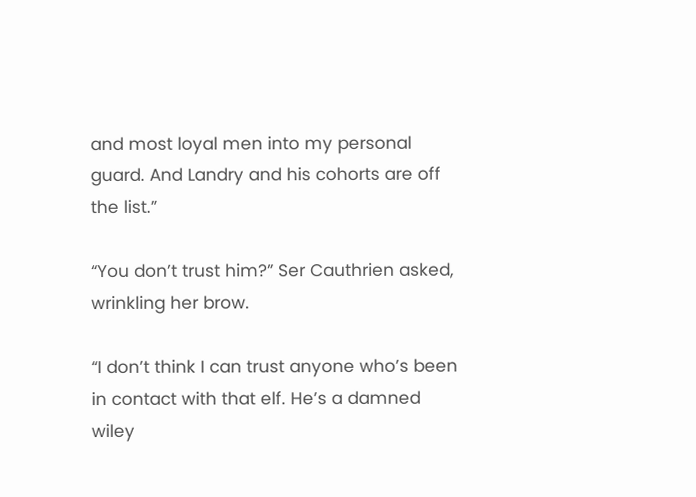and most loyal men into my personal guard. And Landry and his cohorts are off the list.”

“You don’t trust him?” Ser Cauthrien asked, wrinkling her brow.

“I don’t think I can trust anyone who’s been in contact with that elf. He’s a damned wiley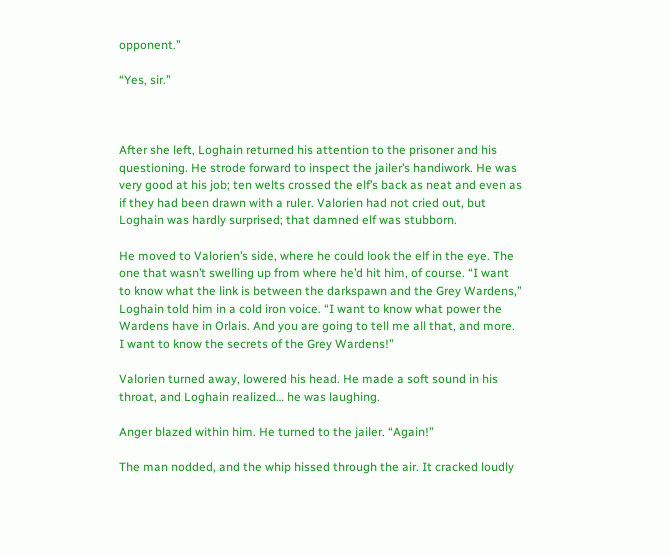opponent.”

“Yes, sir.”



After she left, Loghain returned his attention to the prisoner and his questioning. He strode forward to inspect the jailer’s handiwork. He was very good at his job; ten welts crossed the elf’s back as neat and even as if they had been drawn with a ruler. Valorien had not cried out, but Loghain was hardly surprised; that damned elf was stubborn.

He moved to Valorien’s side, where he could look the elf in the eye. The one that wasn’t swelling up from where he’d hit him, of course. “I want to know what the link is between the darkspawn and the Grey Wardens,” Loghain told him in a cold iron voice. “I want to know what power the Wardens have in Orlais. And you are going to tell me all that, and more. I want to know the secrets of the Grey Wardens!”

Valorien turned away, lowered his head. He made a soft sound in his throat, and Loghain realized… he was laughing.

Anger blazed within him. He turned to the jailer. “Again!”

The man nodded, and the whip hissed through the air. It cracked loudly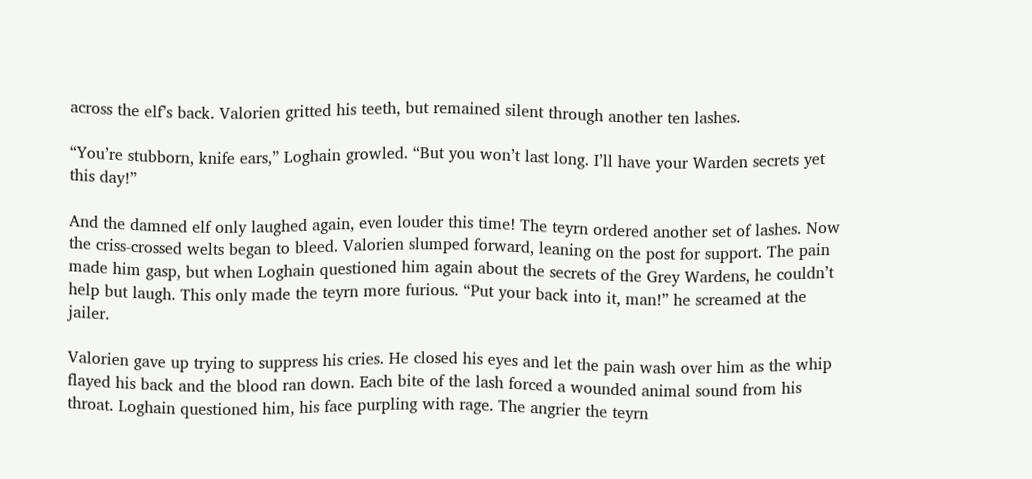across the elf’s back. Valorien gritted his teeth, but remained silent through another ten lashes.

“You’re stubborn, knife ears,” Loghain growled. “But you won’t last long. I’ll have your Warden secrets yet this day!”

And the damned elf only laughed again, even louder this time! The teyrn ordered another set of lashes. Now the criss-crossed welts began to bleed. Valorien slumped forward, leaning on the post for support. The pain made him gasp, but when Loghain questioned him again about the secrets of the Grey Wardens, he couldn’t help but laugh. This only made the teyrn more furious. “Put your back into it, man!” he screamed at the jailer.

Valorien gave up trying to suppress his cries. He closed his eyes and let the pain wash over him as the whip flayed his back and the blood ran down. Each bite of the lash forced a wounded animal sound from his throat. Loghain questioned him, his face purpling with rage. The angrier the teyrn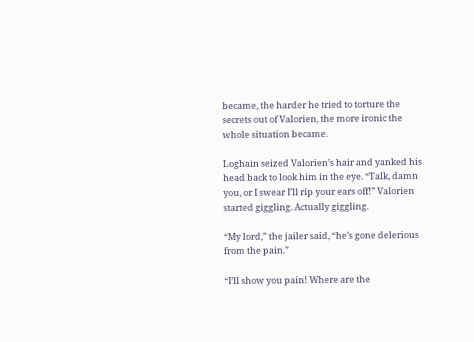became, the harder he tried to torture the secrets out of Valorien, the more ironic the whole situation became.

Loghain seized Valorien’s hair and yanked his head back to look him in the eye. “Talk, damn you, or I swear I’ll rip your ears off!” Valorien started giggling. Actually giggling.

“My lord,” the jailer said, “he’s gone delerious from the pain.”

“I’ll show you pain! Where are the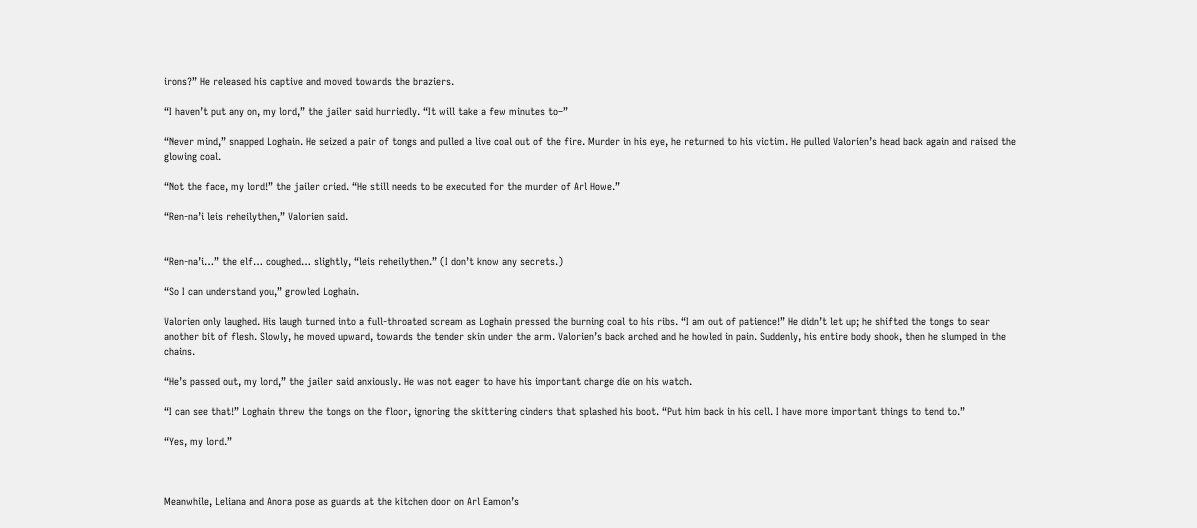irons?” He released his captive and moved towards the braziers.

“I haven’t put any on, my lord,” the jailer said hurriedly. “It will take a few minutes to–”

“Never mind,” snapped Loghain. He seized a pair of tongs and pulled a live coal out of the fire. Murder in his eye, he returned to his victim. He pulled Valorien’s head back again and raised the glowing coal.

“Not the face, my lord!” the jailer cried. “He still needs to be executed for the murder of Arl Howe.”

“Ren-na’i leis reheilythen,” Valorien said.


“Ren-na’i…” the elf… coughed… slightly, “leis reheilythen.” (I don’t know any secrets.)

“So I can understand you,” growled Loghain.

Valorien only laughed. His laugh turned into a full-throated scream as Loghain pressed the burning coal to his ribs. “I am out of patience!” He didn’t let up; he shifted the tongs to sear another bit of flesh. Slowly, he moved upward, towards the tender skin under the arm. Valorien’s back arched and he howled in pain. Suddenly, his entire body shook, then he slumped in the chains.

“He’s passed out, my lord,” the jailer said anxiously. He was not eager to have his important charge die on his watch.

“I can see that!” Loghain threw the tongs on the floor, ignoring the skittering cinders that splashed his boot. “Put him back in his cell. I have more important things to tend to.”

“Yes, my lord.”



Meanwhile, Leliana and Anora pose as guards at the kitchen door on Arl Eamon’s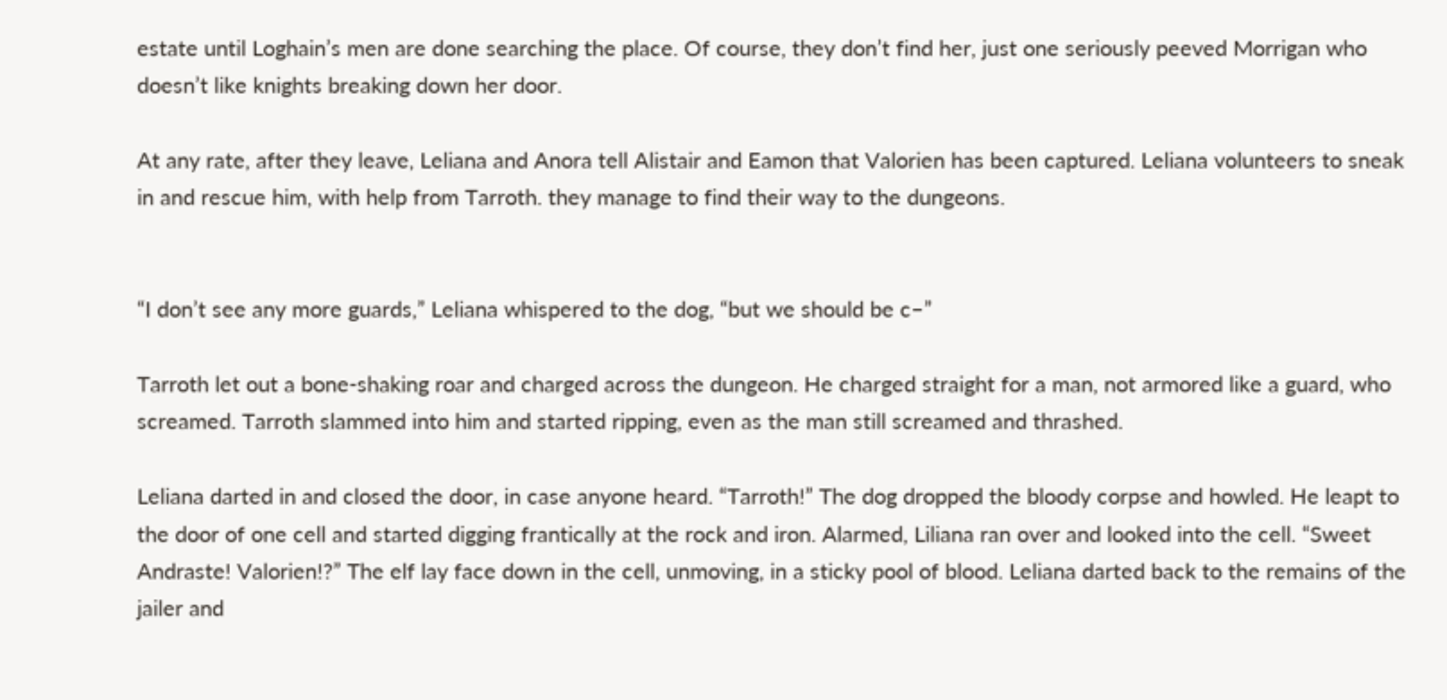estate until Loghain’s men are done searching the place. Of course, they don’t find her, just one seriously peeved Morrigan who doesn’t like knights breaking down her door.

At any rate, after they leave, Leliana and Anora tell Alistair and Eamon that Valorien has been captured. Leliana volunteers to sneak in and rescue him, with help from Tarroth. they manage to find their way to the dungeons.


“I don’t see any more guards,” Leliana whispered to the dog, “but we should be c–”

Tarroth let out a bone-shaking roar and charged across the dungeon. He charged straight for a man, not armored like a guard, who screamed. Tarroth slammed into him and started ripping, even as the man still screamed and thrashed.

Leliana darted in and closed the door, in case anyone heard. “Tarroth!” The dog dropped the bloody corpse and howled. He leapt to the door of one cell and started digging frantically at the rock and iron. Alarmed, Liliana ran over and looked into the cell. “Sweet Andraste! Valorien!?” The elf lay face down in the cell, unmoving, in a sticky pool of blood. Leliana darted back to the remains of the jailer and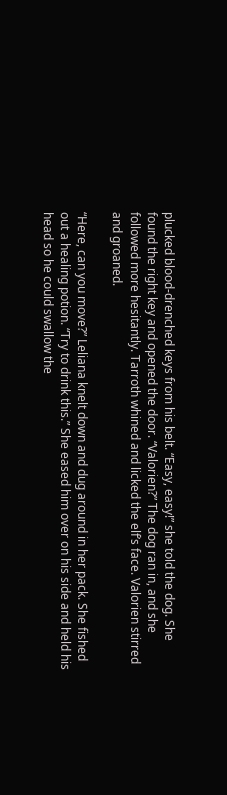plucked blood-drenched keys from his belt. “Easy, easy!” she told the dog. She found the right key and opened the door. “Valorien?” The dog ran in, and she followed more hesitantly. Tarroth whined and licked the elf’s face. Valorien stirred and groaned.

“Here, can you move?” Leliana knelt down and dug around in her pack. She fished out a healing potion. “Try to drink this.” She eased him over on his side and held his head so he could swallow the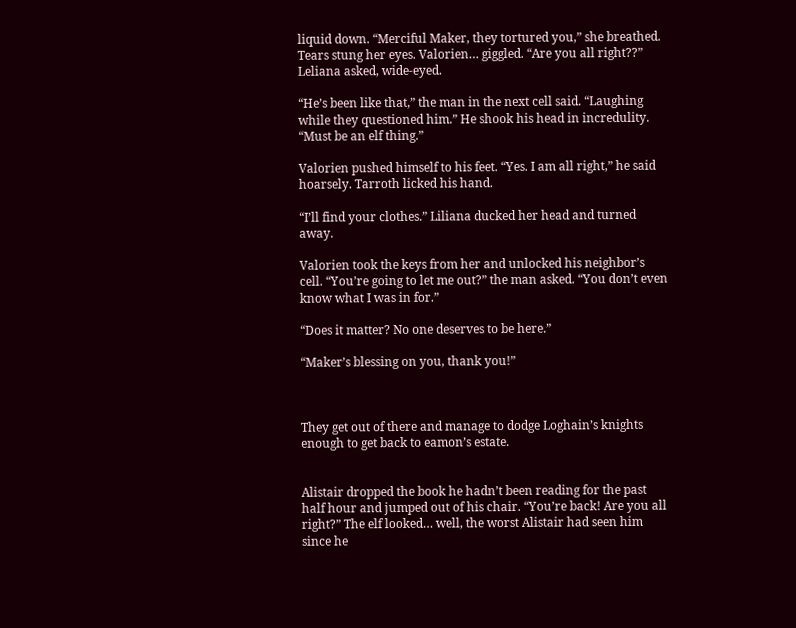liquid down. “Merciful Maker, they tortured you,” she breathed. Tears stung her eyes. Valorien… giggled. “Are you all right??” Leliana asked, wide-eyed.

“He’s been like that,” the man in the next cell said. “Laughing while they questioned him.” He shook his head in incredulity. “Must be an elf thing.”

Valorien pushed himself to his feet. “Yes. I am all right,” he said hoarsely. Tarroth licked his hand.

“I’ll find your clothes.” Liliana ducked her head and turned away.

Valorien took the keys from her and unlocked his neighbor’s cell. “You’re going to let me out?” the man asked. “You don’t even know what I was in for.”

“Does it matter? No one deserves to be here.”

“Maker’s blessing on you, thank you!”



They get out of there and manage to dodge Loghain’s knights enough to get back to eamon’s estate.


Alistair dropped the book he hadn’t been reading for the past half hour and jumped out of his chair. “You’re back! Are you all right?” The elf looked… well, the worst Alistair had seen him since he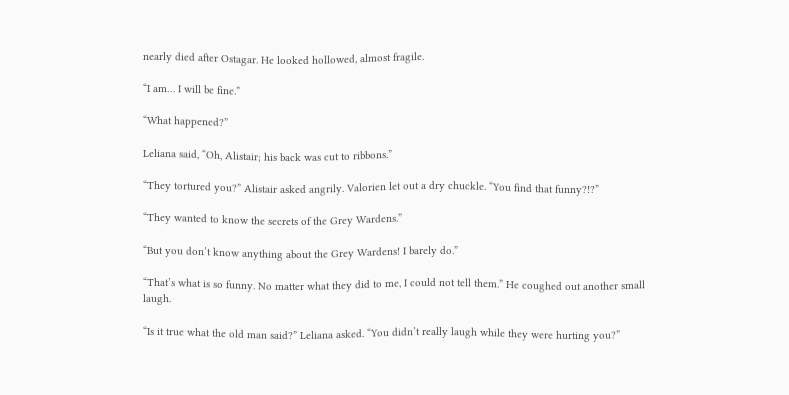nearly died after Ostagar. He looked hollowed, almost fragile.

“I am… I will be fine.”

“What happened?”

Leliana said, “Oh, Alistair; his back was cut to ribbons.”

“They tortured you?” Alistair asked angrily. Valorien let out a dry chuckle. “You find that funny?!?”

“They wanted to know the secrets of the Grey Wardens.”

“But you don’t know anything about the Grey Wardens! I barely do.”

“That’s what is so funny. No matter what they did to me, I could not tell them.” He coughed out another small laugh.

“Is it true what the old man said?” Leliana asked. “You didn’t really laugh while they were hurting you?”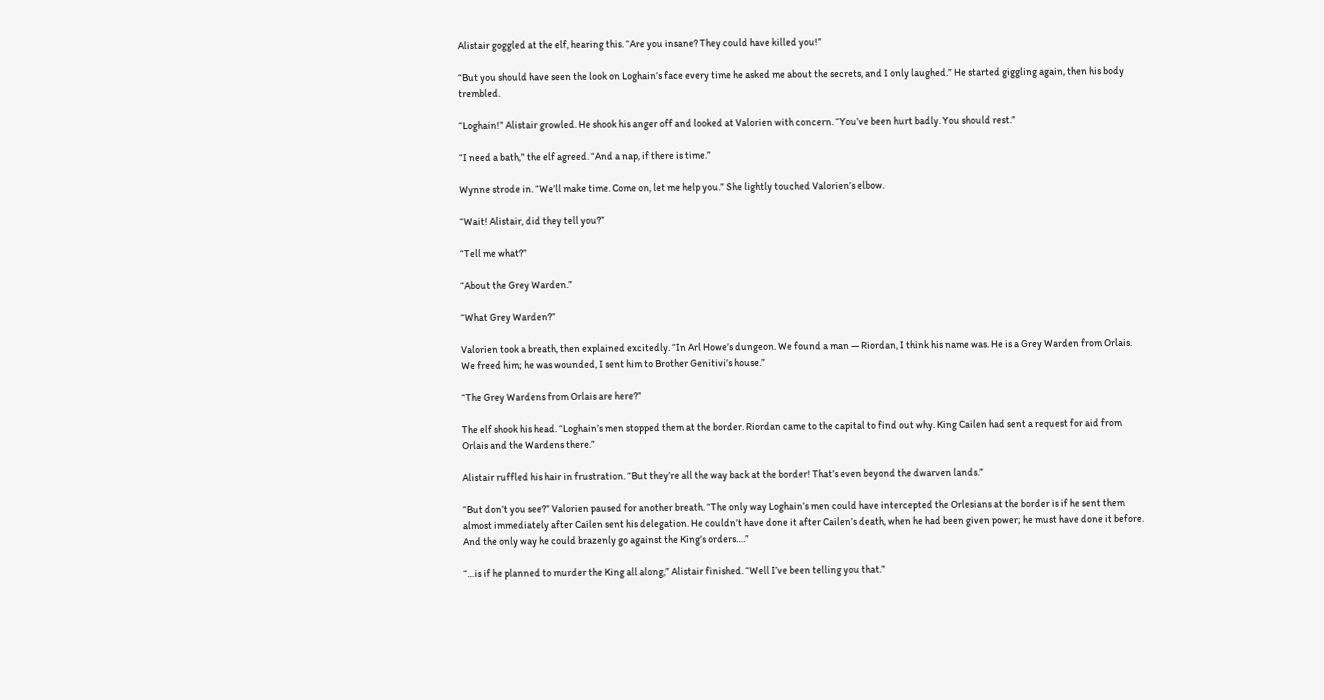Alistair goggled at the elf, hearing this. “Are you insane? They could have killed you!”

“But you should have seen the look on Loghain’s face every time he asked me about the secrets, and I only laughed.” He started giggling again, then his body trembled.

“Loghain!” Alistair growled. He shook his anger off and looked at Valorien with concern. “You’ve been hurt badly. You should rest.”

“I need a bath,” the elf agreed. “And a nap, if there is time.”

Wynne strode in. “We’ll make time. Come on, let me help you.” She lightly touched Valorien’s elbow.

“Wait! Alistair, did they tell you?”

“Tell me what?”

“About the Grey Warden.”

“What Grey Warden?”

Valorien took a breath, then explained excitedly. “In Arl Howe’s dungeon. We found a man — Riordan, I think his name was. He is a Grey Warden from Orlais. We freed him; he was wounded, I sent him to Brother Genitivi’s house.”

“The Grey Wardens from Orlais are here?”

The elf shook his head. “Loghain’s men stopped them at the border. Riordan came to the capital to find out why. King Cailen had sent a request for aid from Orlais and the Wardens there.”

Alistair ruffled his hair in frustration. “But they’re all the way back at the border! That’s even beyond the dwarven lands.”

“But don’t you see?” Valorien paused for another breath. “The only way Loghain’s men could have intercepted the Orlesians at the border is if he sent them almost immediately after Cailen sent his delegation. He couldn’t have done it after Cailen’s death, when he had been given power; he must have done it before. And the only way he could brazenly go against the King’s orders….”

“…is if he planned to murder the King all along,” Alistair finished. “Well I’ve been telling you that.”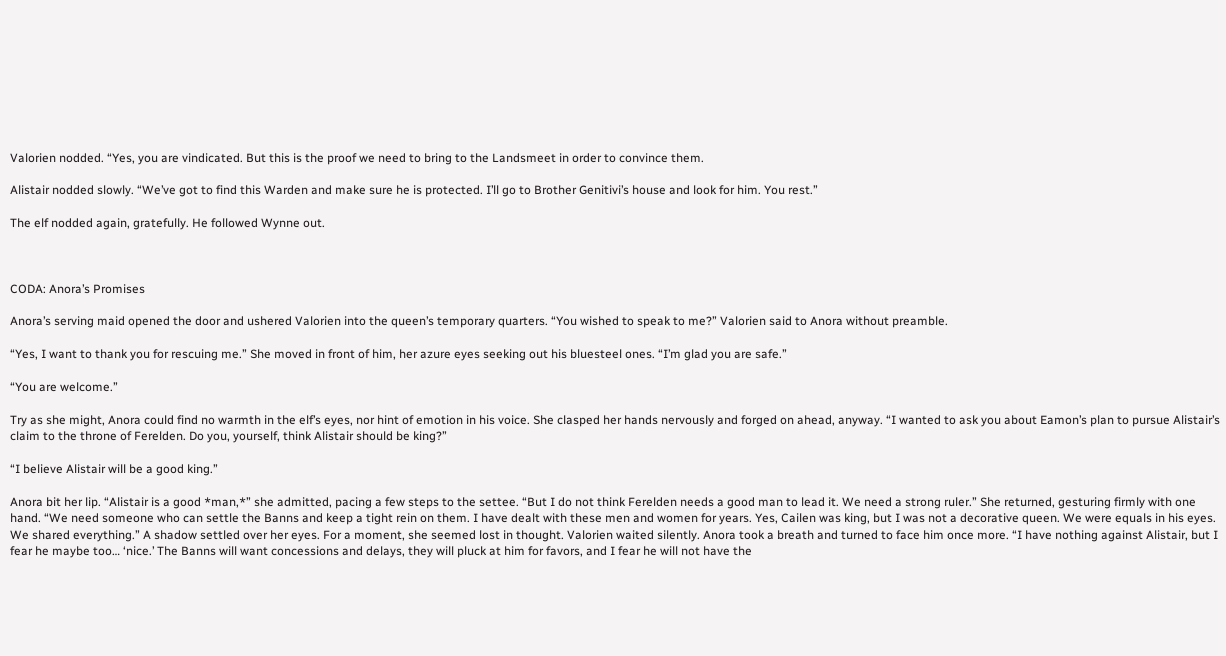Valorien nodded. “Yes, you are vindicated. But this is the proof we need to bring to the Landsmeet in order to convince them.

Alistair nodded slowly. “We’ve got to find this Warden and make sure he is protected. I’ll go to Brother Genitivi’s house and look for him. You rest.”

The elf nodded again, gratefully. He followed Wynne out.



CODA: Anora’s Promises

Anora’s serving maid opened the door and ushered Valorien into the queen’s temporary quarters. “You wished to speak to me?” Valorien said to Anora without preamble.

“Yes, I want to thank you for rescuing me.” She moved in front of him, her azure eyes seeking out his bluesteel ones. “I’m glad you are safe.”

“You are welcome.”

Try as she might, Anora could find no warmth in the elf’s eyes, nor hint of emotion in his voice. She clasped her hands nervously and forged on ahead, anyway. “I wanted to ask you about Eamon’s plan to pursue Alistair’s claim to the throne of Ferelden. Do you, yourself, think Alistair should be king?”

“I believe Alistair will be a good king.”

Anora bit her lip. “Alistair is a good *man,*” she admitted, pacing a few steps to the settee. “But I do not think Ferelden needs a good man to lead it. We need a strong ruler.” She returned, gesturing firmly with one hand. “We need someone who can settle the Banns and keep a tight rein on them. I have dealt with these men and women for years. Yes, Cailen was king, but I was not a decorative queen. We were equals in his eyes. We shared everything.” A shadow settled over her eyes. For a moment, she seemed lost in thought. Valorien waited silently. Anora took a breath and turned to face him once more. “I have nothing against Alistair, but I fear he maybe too… ‘nice.’ The Banns will want concessions and delays, they will pluck at him for favors, and I fear he will not have the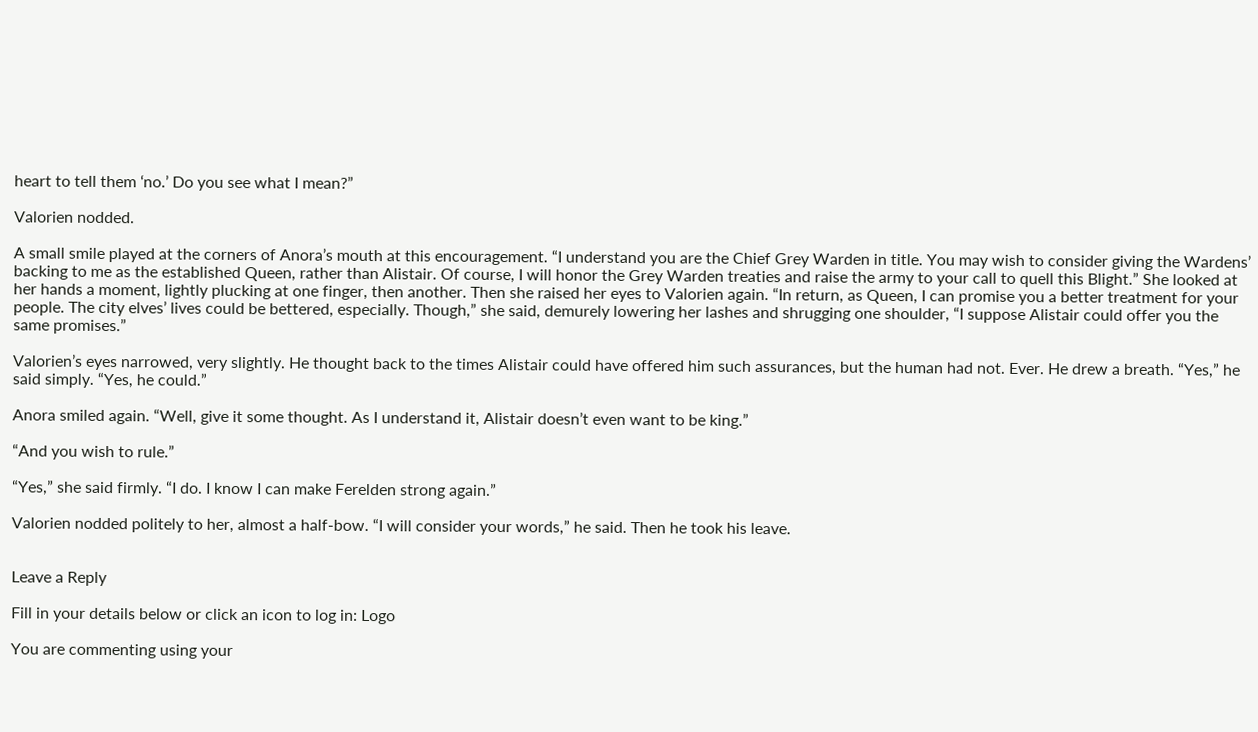heart to tell them ‘no.’ Do you see what I mean?”

Valorien nodded.

A small smile played at the corners of Anora’s mouth at this encouragement. “I understand you are the Chief Grey Warden in title. You may wish to consider giving the Wardens’ backing to me as the established Queen, rather than Alistair. Of course, I will honor the Grey Warden treaties and raise the army to your call to quell this Blight.” She looked at her hands a moment, lightly plucking at one finger, then another. Then she raised her eyes to Valorien again. “In return, as Queen, I can promise you a better treatment for your people. The city elves’ lives could be bettered, especially. Though,” she said, demurely lowering her lashes and shrugging one shoulder, “I suppose Alistair could offer you the same promises.”

Valorien’s eyes narrowed, very slightly. He thought back to the times Alistair could have offered him such assurances, but the human had not. Ever. He drew a breath. “Yes,” he said simply. “Yes, he could.”

Anora smiled again. “Well, give it some thought. As I understand it, Alistair doesn’t even want to be king.”

“And you wish to rule.”

“Yes,” she said firmly. “I do. I know I can make Ferelden strong again.”

Valorien nodded politely to her, almost a half-bow. “I will consider your words,” he said. Then he took his leave.


Leave a Reply

Fill in your details below or click an icon to log in: Logo

You are commenting using your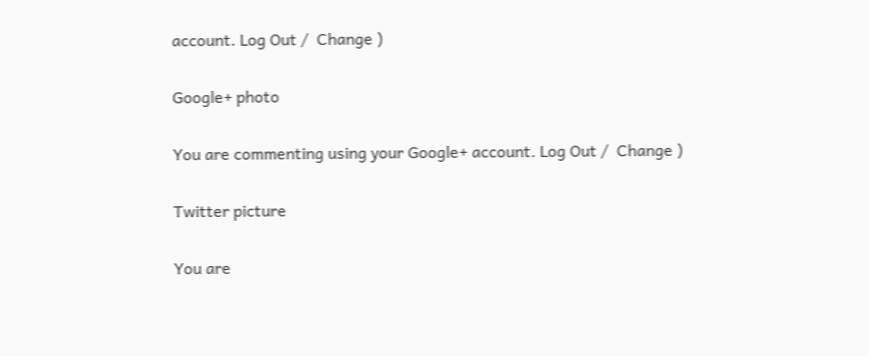account. Log Out /  Change )

Google+ photo

You are commenting using your Google+ account. Log Out /  Change )

Twitter picture

You are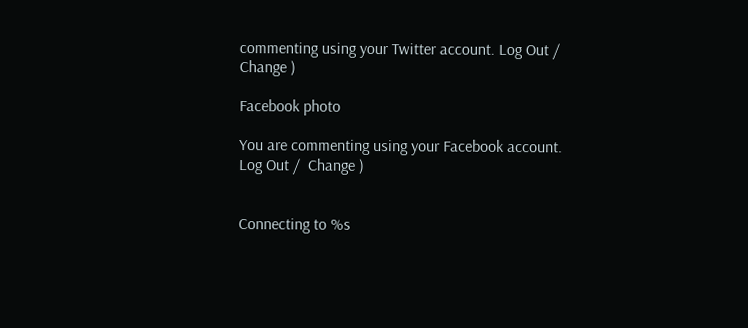commenting using your Twitter account. Log Out /  Change )

Facebook photo

You are commenting using your Facebook account. Log Out /  Change )


Connecting to %s